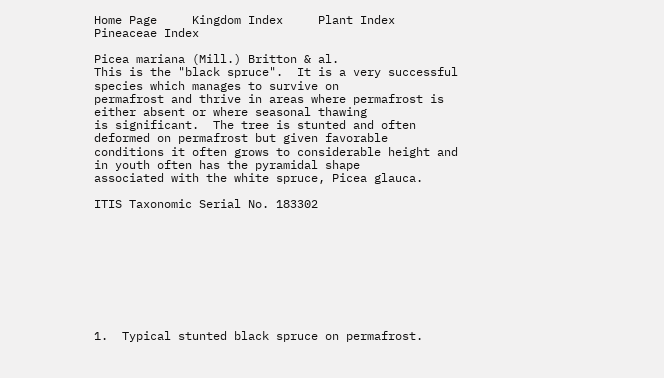Home Page     Kingdom Index     Plant Index    Pineaceae Index

Picea mariana (Mill.) Britton & al.
This is the "black spruce".  It is a very successful species which manages to survive on
permafrost and thrive in areas where permafrost is either absent or where seasonal thawing
is significant.  The tree is stunted and often deformed on permafrost but given favorable
conditions it often grows to considerable height and in youth often has the pyramidal shape
associated with the white spruce, Picea glauca.

ITIS Taxonomic Serial No. 183302









1.  Typical stunted black spruce on permafrost.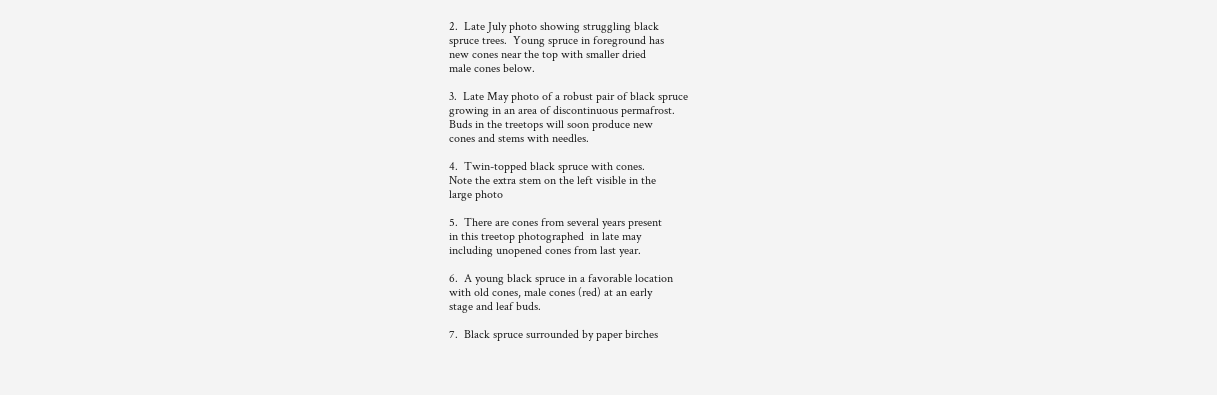2.  Late July photo showing struggling black
spruce trees.  Young spruce in foreground has
new cones near the top with smaller dried
male cones below.

3.  Late May photo of a robust pair of black spruce
growing in an area of discontinuous permafrost.
Buds in the treetops will soon produce new
cones and stems with needles.

4.  Twin-topped black spruce with cones.
Note the extra stem on the left visible in the
large photo

5.  There are cones from several years present
in this treetop photographed  in late may
including unopened cones from last year.

6.  A young black spruce in a favorable location
with old cones, male cones (red) at an early
stage and leaf buds.

7.  Black spruce surrounded by paper birches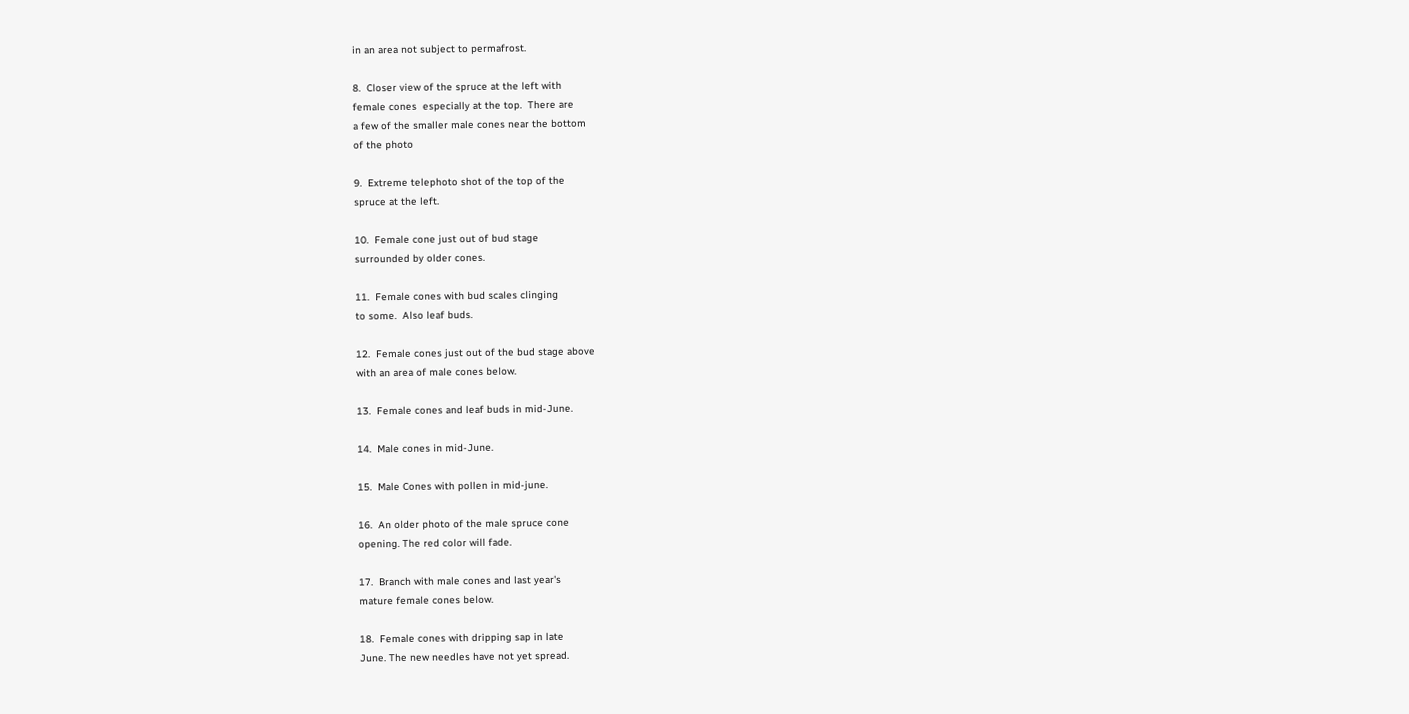in an area not subject to permafrost.

8.  Closer view of the spruce at the left with
female cones  especially at the top.  There are
a few of the smaller male cones near the bottom
of the photo

9.  Extreme telephoto shot of the top of the
spruce at the left.

10.  Female cone just out of bud stage
surrounded by older cones.

11.  Female cones with bud scales clinging
to some.  Also leaf buds.

12.  Female cones just out of the bud stage above
with an area of male cones below.

13.  Female cones and leaf buds in mid-June.

14.  Male cones in mid-June.

15.  Male Cones with pollen in mid-june.

16.  An older photo of the male spruce cone
opening. The red color will fade.

17.  Branch with male cones and last year's
mature female cones below.

18.  Female cones with dripping sap in late
June. The new needles have not yet spread.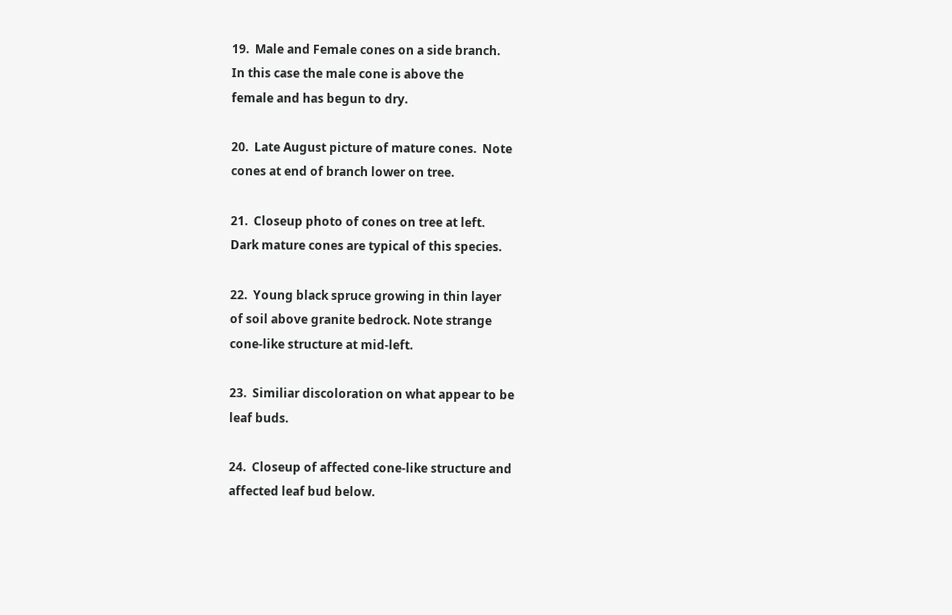19.  Male and Female cones on a side branch.
In this case the male cone is above the
female and has begun to dry.

20.  Late August picture of mature cones.  Note
cones at end of branch lower on tree.

21.  Closeup photo of cones on tree at left.
Dark mature cones are typical of this species.

22.  Young black spruce growing in thin layer
of soil above granite bedrock. Note strange
cone-like structure at mid-left.

23.  Similiar discoloration on what appear to be
leaf buds.

24.  Closeup of affected cone-like structure and
affected leaf bud below.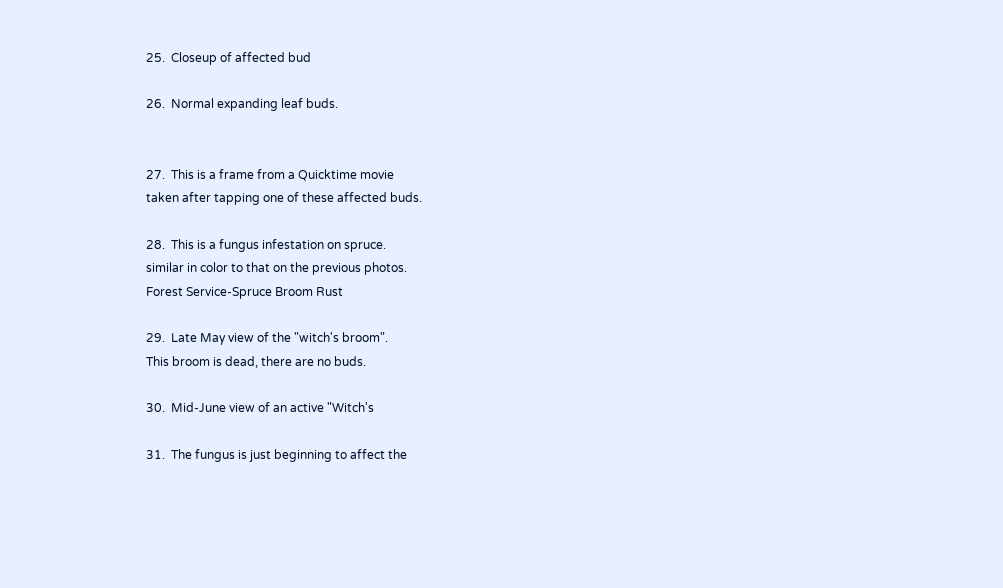25.  Closeup of affected bud

26.  Normal expanding leaf buds.


27.  This is a frame from a Quicktime movie
taken after tapping one of these affected buds.

28.  This is a fungus infestation on spruce.
similar in color to that on the previous photos.
Forest Service-Spruce Broom Rust

29.  Late May view of the "witch's broom".
This broom is dead, there are no buds.

30.  Mid-June view of an active "Witch's

31.  The fungus is just beginning to affect the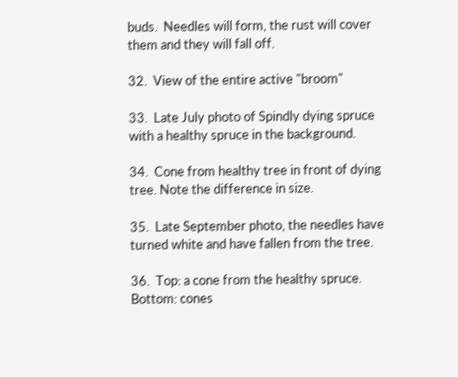buds.  Needles will form, the rust will cover
them and they will fall off.

32.  View of the entire active "broom"

33.  Late July photo of Spindly dying spruce
with a healthy spruce in the background.

34.  Cone from healthy tree in front of dying
tree. Note the difference in size.

35.  Late September photo, the needles have
turned white and have fallen from the tree.

36.  Top: a cone from the healthy spruce.
Bottom: cones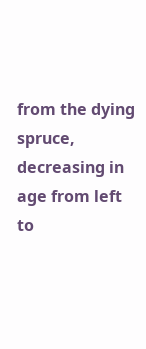from the dying spruce,
decreasing in age from left to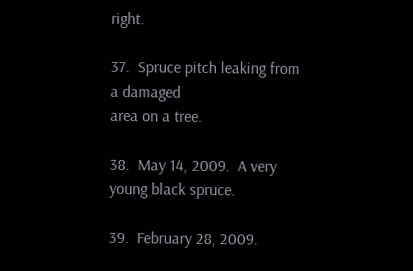right.

37.  Spruce pitch leaking from a damaged
area on a tree.

38.  May 14, 2009.  A very young black spruce.

39.  February 28, 2009.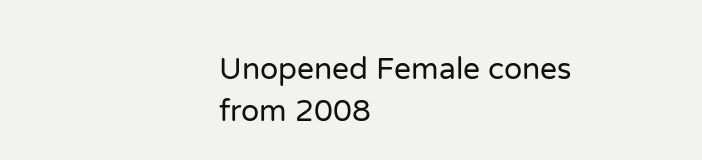Unopened Female cones
from 2008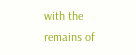with the remains of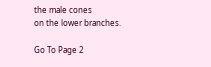the male cones
on the lower branches.

Go To Page 2